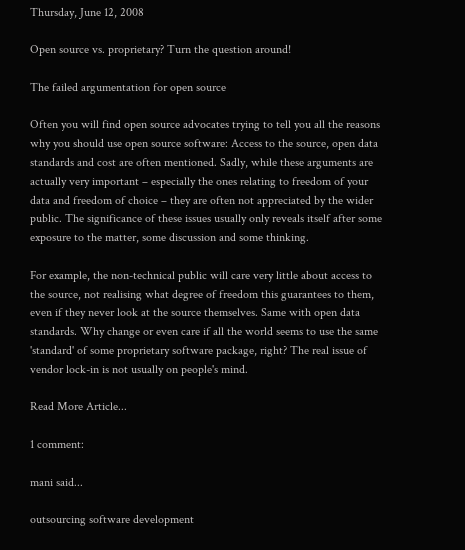Thursday, June 12, 2008

Open source vs. proprietary? Turn the question around!

The failed argumentation for open source

Often you will find open source advocates trying to tell you all the reasons why you should use open source software: Access to the source, open data standards and cost are often mentioned. Sadly, while these arguments are actually very important – especially the ones relating to freedom of your data and freedom of choice – they are often not appreciated by the wider public. The significance of these issues usually only reveals itself after some exposure to the matter, some discussion and some thinking.

For example, the non-technical public will care very little about access to the source, not realising what degree of freedom this guarantees to them, even if they never look at the source themselves. Same with open data standards. Why change or even care if all the world seems to use the same 'standard' of some proprietary software package, right? The real issue of vendor lock-in is not usually on people's mind.

Read More Article...

1 comment:

mani said...

outsourcing software development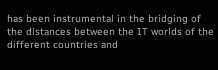has been instrumental in the bridging of the distances between the IT worlds of the different countries and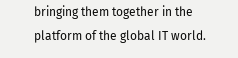bringing them together in the platform of the global IT world.